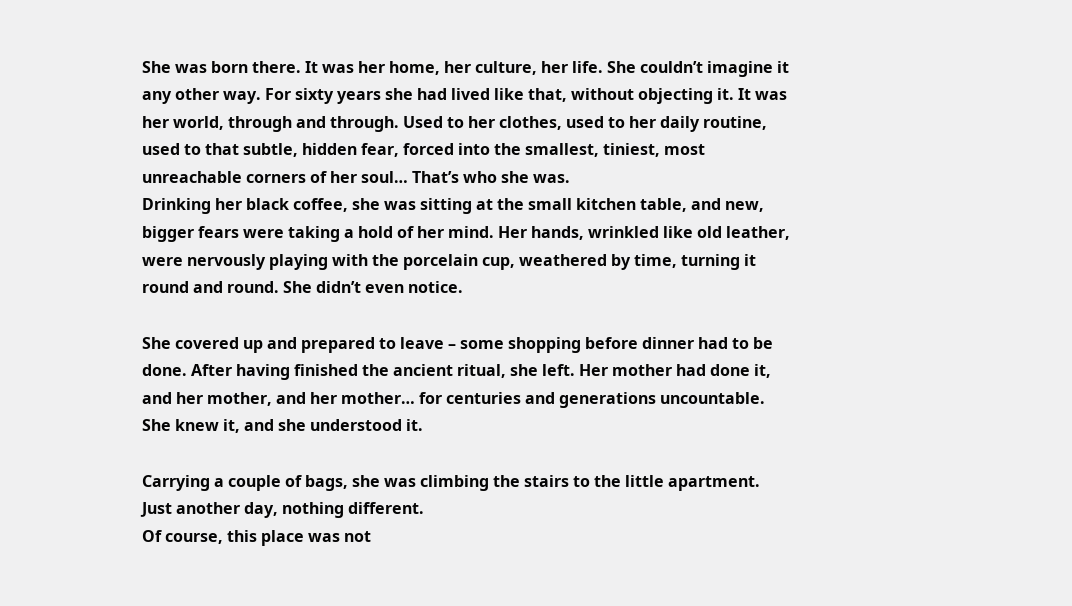She was born there. It was her home, her culture, her life. She couldn’t imagine it any other way. For sixty years she had lived like that, without objecting it. It was her world, through and through. Used to her clothes, used to her daily routine, used to that subtle, hidden fear, forced into the smallest, tiniest, most unreachable corners of her soul… That’s who she was.
Drinking her black coffee, she was sitting at the small kitchen table, and new, bigger fears were taking a hold of her mind. Her hands, wrinkled like old leather, were nervously playing with the porcelain cup, weathered by time, turning it round and round. She didn’t even notice.

She covered up and prepared to leave – some shopping before dinner had to be done. After having finished the ancient ritual, she left. Her mother had done it, and her mother, and her mother… for centuries and generations uncountable. She knew it, and she understood it.

Carrying a couple of bags, she was climbing the stairs to the little apartment. Just another day, nothing different.
Of course, this place was not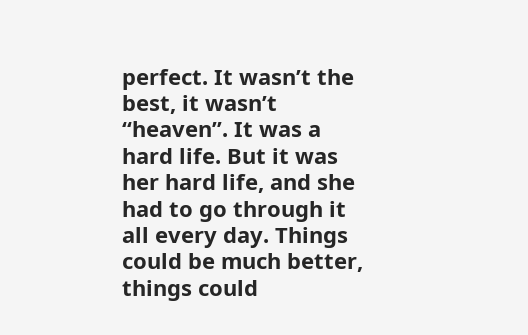perfect. It wasn’t the best, it wasn’t “heaven”. It was a hard life. But it was her hard life, and she had to go through it all every day. Things could be much better, things could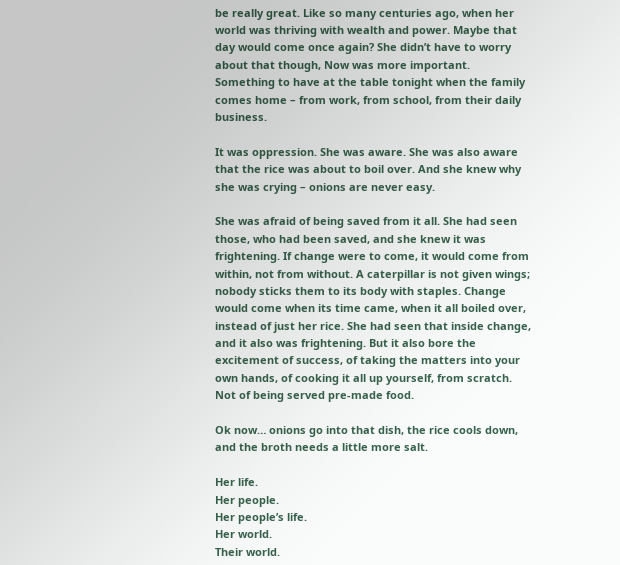be really great. Like so many centuries ago, when her world was thriving with wealth and power. Maybe that day would come once again? She didn’t have to worry about that though, Now was more important. Something to have at the table tonight when the family comes home – from work, from school, from their daily business.

It was oppression. She was aware. She was also aware that the rice was about to boil over. And she knew why she was crying – onions are never easy.

She was afraid of being saved from it all. She had seen those, who had been saved, and she knew it was frightening. If change were to come, it would come from within, not from without. A caterpillar is not given wings; nobody sticks them to its body with staples. Change would come when its time came, when it all boiled over, instead of just her rice. She had seen that inside change, and it also was frightening. But it also bore the excitement of success, of taking the matters into your own hands, of cooking it all up yourself, from scratch. Not of being served pre-made food.

Ok now… onions go into that dish, the rice cools down, and the broth needs a little more salt.

Her life.
Her people.
Her people’s life.
Her world.
Their world.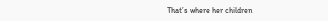That’s where her children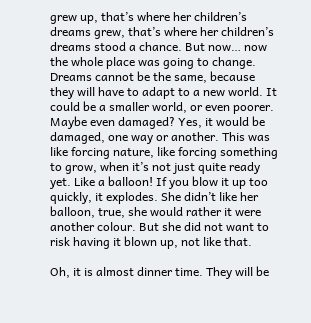grew up, that’s where her children’s dreams grew, that’s where her children’s dreams stood a chance. But now… now the whole place was going to change. Dreams cannot be the same, because they will have to adapt to a new world. It could be a smaller world, or even poorer. Maybe even damaged? Yes, it would be damaged, one way or another. This was like forcing nature, like forcing something to grow, when it’s not just quite ready yet. Like a balloon! If you blow it up too quickly, it explodes. She didn’t like her balloon, true, she would rather it were another colour. But she did not want to risk having it blown up, not like that.

Oh, it is almost dinner time. They will be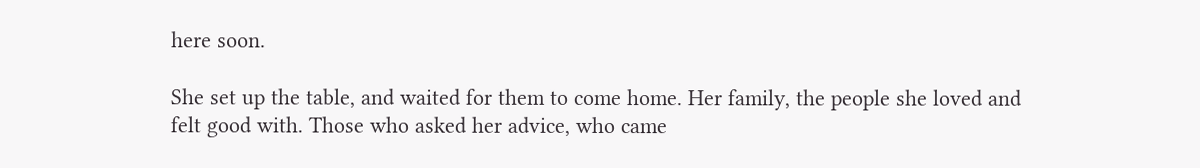here soon.

She set up the table, and waited for them to come home. Her family, the people she loved and felt good with. Those who asked her advice, who came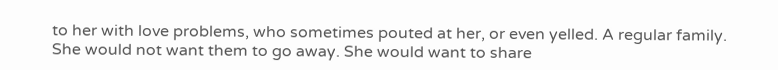to her with love problems, who sometimes pouted at her, or even yelled. A regular family. She would not want them to go away. She would want to share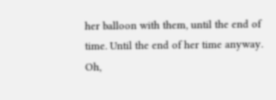her balloon with them, until the end of time. Until the end of her time anyway.
Oh,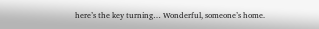here’s the key turning… Wonderful, someone’s home.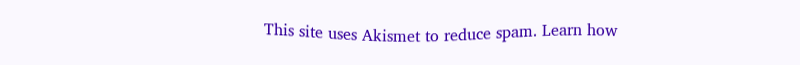This site uses Akismet to reduce spam. Learn how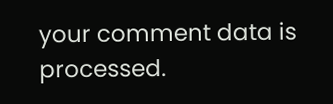your comment data is processed.